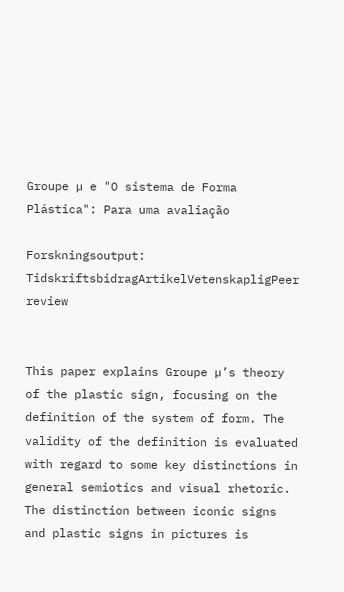Groupe µ e "O sistema de Forma Plástica": Para uma avaliação

Forskningsoutput: TidskriftsbidragArtikelVetenskapligPeer review


This paper explains Groupe µ’s theory of the plastic sign, focusing on the definition of the system of form. The validity of the definition is evaluated with regard to some key distinctions in general semiotics and visual rhetoric. The distinction between iconic signs and plastic signs in pictures is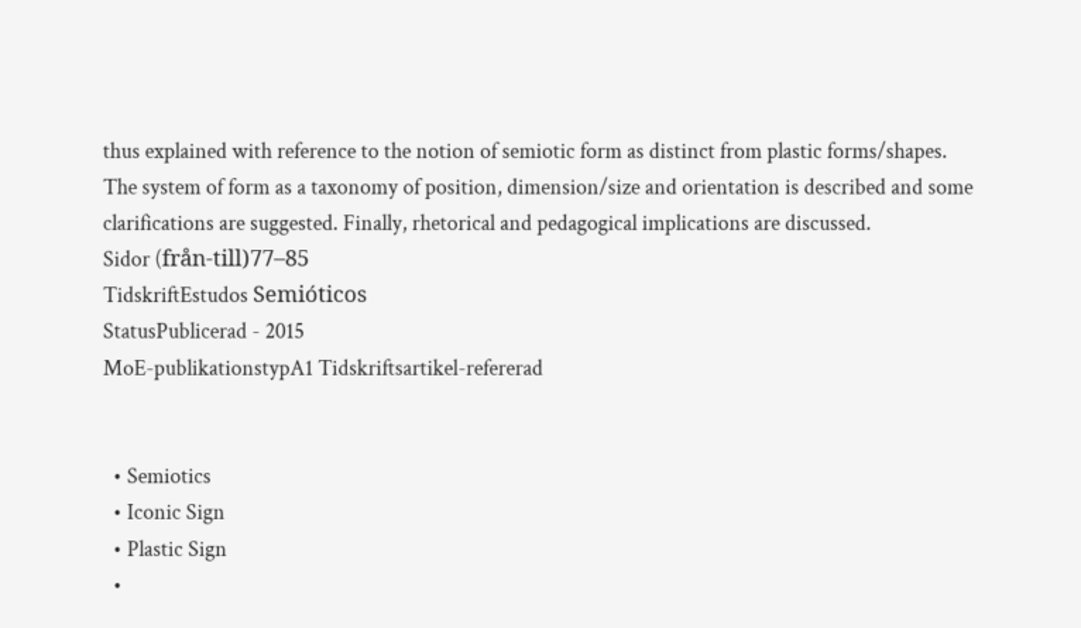thus explained with reference to the notion of semiotic form as distinct from plastic forms/shapes. The system of form as a taxonomy of position, dimension/size and orientation is described and some clarifications are suggested. Finally, rhetorical and pedagogical implications are discussed.
Sidor (från-till)77–85
TidskriftEstudos Semióticos
StatusPublicerad - 2015
MoE-publikationstypA1 Tidskriftsartikel-refererad


  • Semiotics
  • Iconic Sign
  • Plastic Sign
  •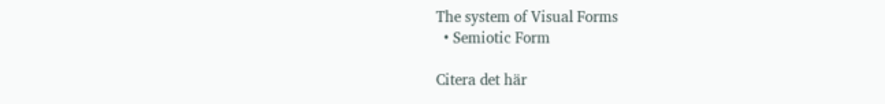The system of Visual Forms
  • Semiotic Form

Citera det här